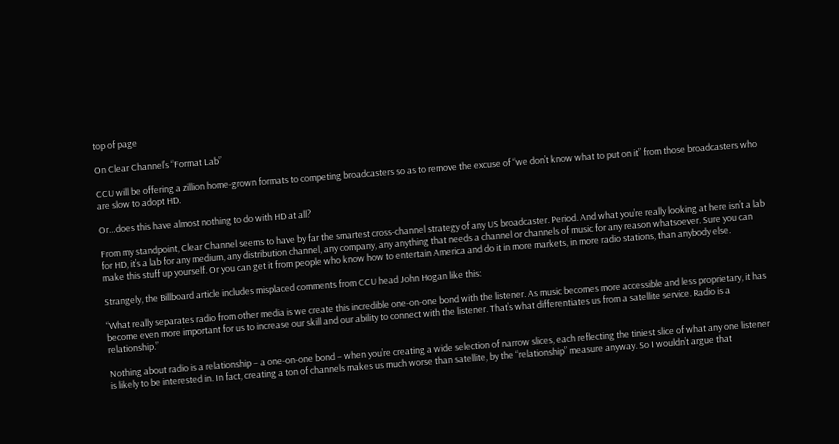top of page

On Clear Channel’s “Format Lab”

CCU will be offering a zillion home-grown formats to competing broadcasters so as to remove the excuse of “we don’t know what to put on it” from those broadcasters who are slow to adopt HD.

Or…does this have almost nothing to do with HD at all?

From my standpoint, Clear Channel seems to have by far the smartest cross-channel strategy of any US broadcaster. Period. And what you’re really looking at here isn’t a lab for HD, it’s a lab for any medium, any distribution channel, any company, any anything that needs a channel or channels of music for any reason whatsoever. Sure you can make this stuff up yourself. Or you can get it from people who know how to entertain America and do it in more markets, in more radio stations, than anybody else.

Strangely, the Billboard article includes misplaced comments from CCU head John Hogan like this:

“What really separates radio from other media is we create this incredible one-on-one bond with the listener. As music becomes more accessible and less proprietary, it has become even more important for us to increase our skill and our ability to connect with the listener. That’s what differentiates us from a satellite service. Radio is a relationship.”

Nothing about radio is a relationship – a one-on-one bond – when you’re creating a wide selection of narrow slices, each reflecting the tiniest slice of what any one listener is likely to be interested in. In fact, creating a ton of channels makes us much worse than satellite, by the “relationship” measure anyway. So I wouldn’t argue that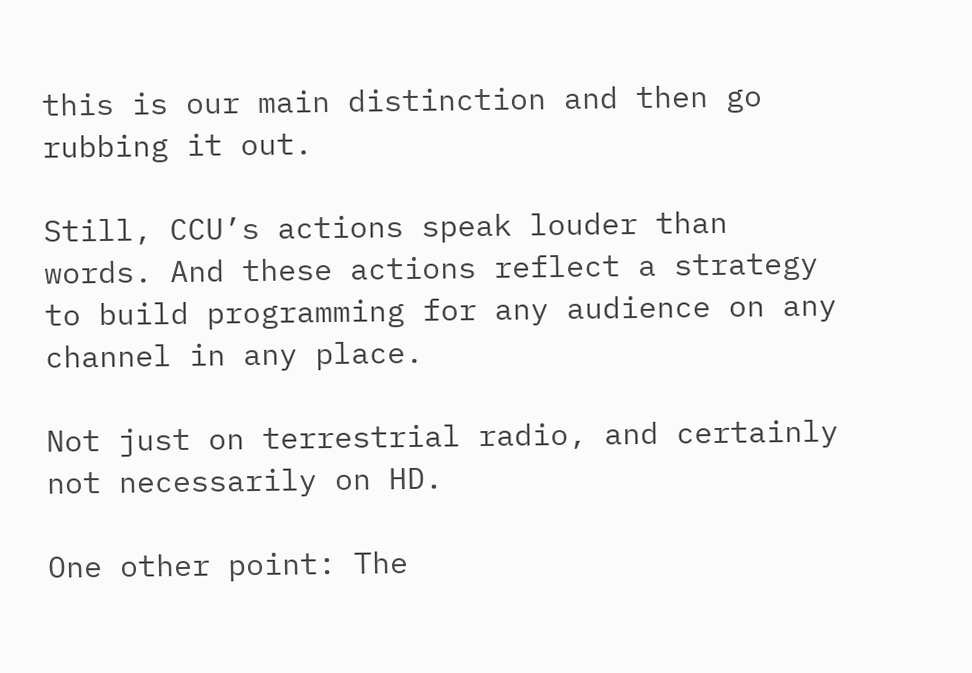this is our main distinction and then go rubbing it out.

Still, CCU’s actions speak louder than words. And these actions reflect a strategy to build programming for any audience on any channel in any place.

Not just on terrestrial radio, and certainly not necessarily on HD.

One other point: The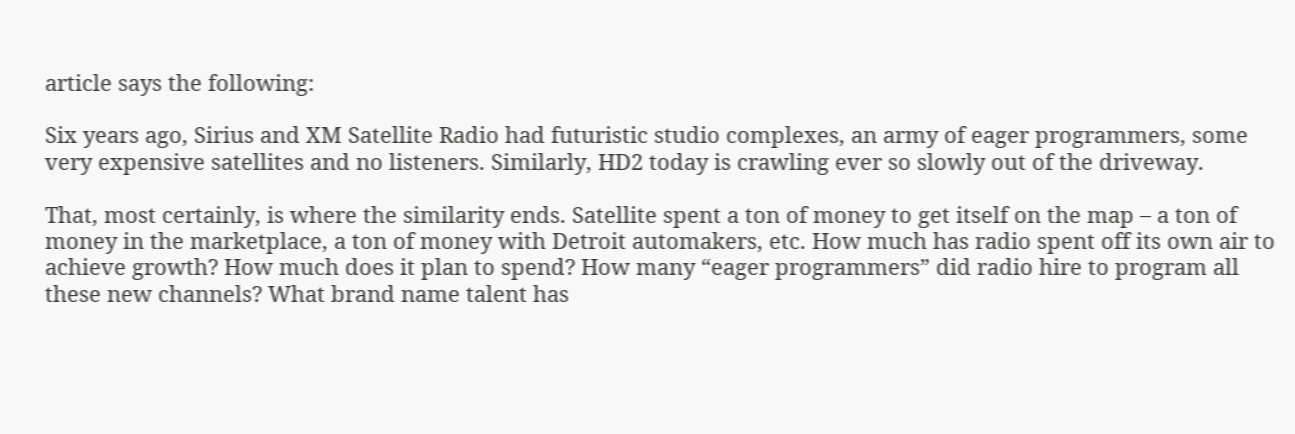article says the following:

Six years ago, Sirius and XM Satellite Radio had futuristic studio complexes, an army of eager programmers, some very expensive satellites and no listeners. Similarly, HD2 today is crawling ever so slowly out of the driveway.

That, most certainly, is where the similarity ends. Satellite spent a ton of money to get itself on the map – a ton of money in the marketplace, a ton of money with Detroit automakers, etc. How much has radio spent off its own air to achieve growth? How much does it plan to spend? How many “eager programmers” did radio hire to program all these new channels? What brand name talent has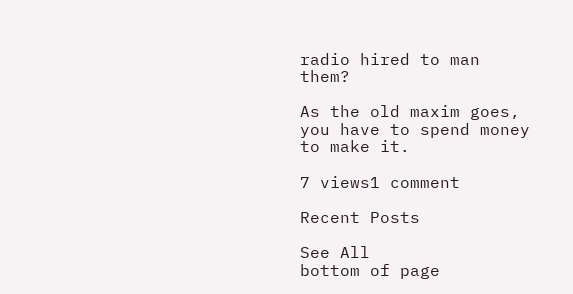radio hired to man them?

As the old maxim goes, you have to spend money to make it.

7 views1 comment

Recent Posts

See All
bottom of page